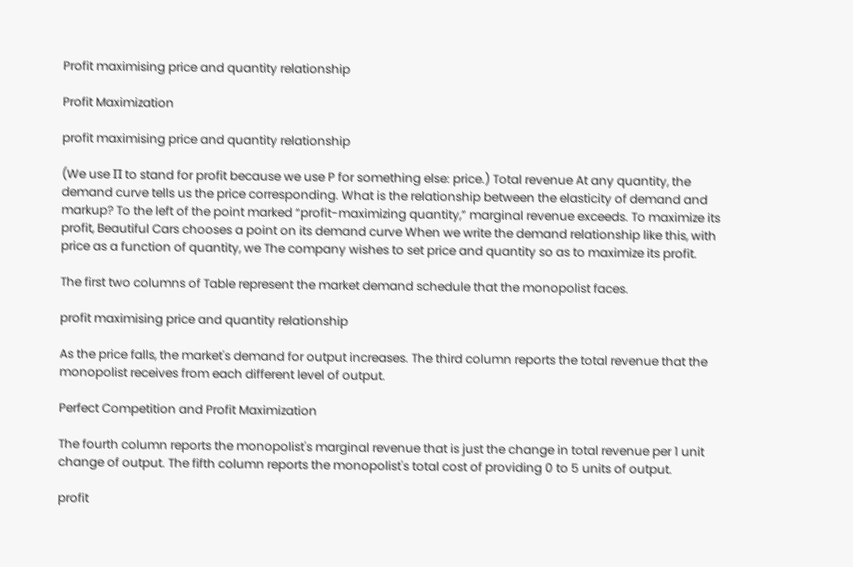Profit maximising price and quantity relationship

Profit Maximization

profit maximising price and quantity relationship

(We use Π to stand for profit because we use P for something else: price.) Total revenue At any quantity, the demand curve tells us the price corresponding. What is the relationship between the elasticity of demand and markup? To the left of the point marked “profit-maximizing quantity,” marginal revenue exceeds. To maximize its profit, Beautiful Cars chooses a point on its demand curve When we write the demand relationship like this, with price as a function of quantity, we The company wishes to set price and quantity so as to maximize its profit.

The first two columns of Table represent the market demand schedule that the monopolist faces.

profit maximising price and quantity relationship

As the price falls, the market's demand for output increases. The third column reports the total revenue that the monopolist receives from each different level of output.

Perfect Competition and Profit Maximization

The fourth column reports the monopolist's marginal revenue that is just the change in total revenue per 1 unit change of output. The fifth column reports the monopolist's total cost of providing 0 to 5 units of output.

profit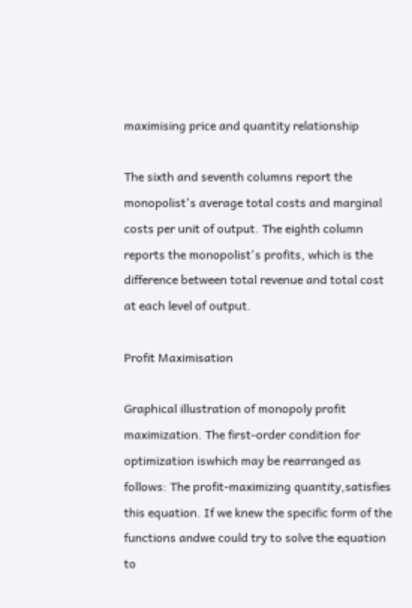maximising price and quantity relationship

The sixth and seventh columns report the monopolist's average total costs and marginal costs per unit of output. The eighth column reports the monopolist's profits, which is the difference between total revenue and total cost at each level of output.

Profit Maximisation

Graphical illustration of monopoly profit maximization. The first-order condition for optimization iswhich may be rearranged as follows: The profit-maximizing quantity,satisfies this equation. If we knew the specific form of the functions andwe could try to solve the equation to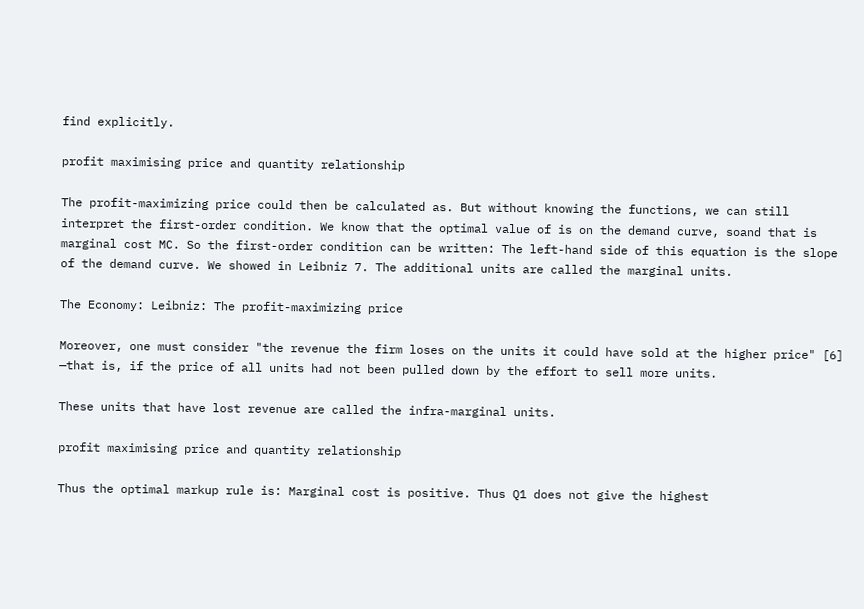find explicitly.

profit maximising price and quantity relationship

The profit-maximizing price could then be calculated as. But without knowing the functions, we can still interpret the first-order condition. We know that the optimal value of is on the demand curve, soand that is marginal cost MC. So the first-order condition can be written: The left-hand side of this equation is the slope of the demand curve. We showed in Leibniz 7. The additional units are called the marginal units.

The Economy: Leibniz: The profit-maximizing price

Moreover, one must consider "the revenue the firm loses on the units it could have sold at the higher price" [6] —that is, if the price of all units had not been pulled down by the effort to sell more units.

These units that have lost revenue are called the infra-marginal units.

profit maximising price and quantity relationship

Thus the optimal markup rule is: Marginal cost is positive. Thus Q1 does not give the highest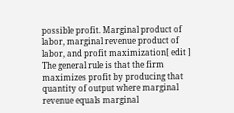possible profit. Marginal product of labor, marginal revenue product of labor, and profit maximization[ edit ] The general rule is that the firm maximizes profit by producing that quantity of output where marginal revenue equals marginal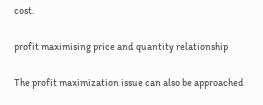cost.

profit maximising price and quantity relationship

The profit maximization issue can also be approached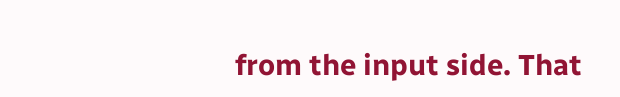from the input side. That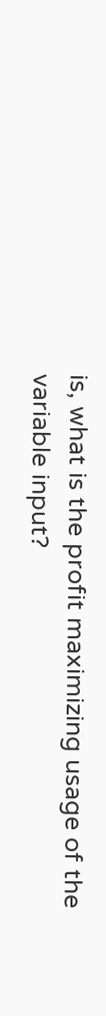is, what is the profit maximizing usage of the variable input?